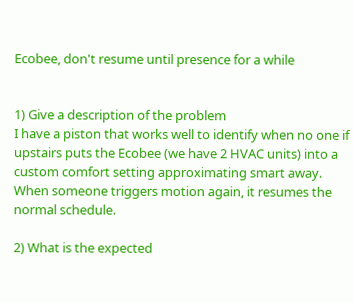Ecobee, don't resume until presence for a while


1) Give a description of the problem
I have a piston that works well to identify when no one if upstairs puts the Ecobee (we have 2 HVAC units) into a custom comfort setting approximating smart away. When someone triggers motion again, it resumes the normal schedule.

2) What is the expected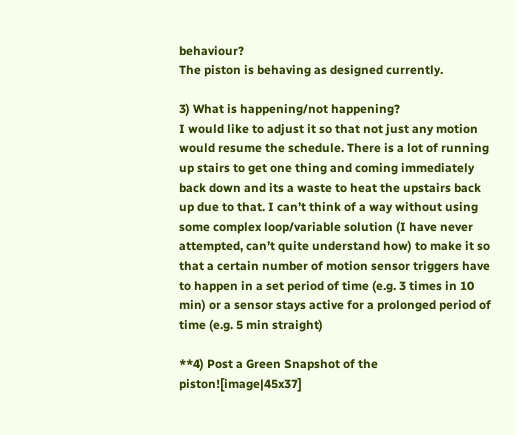behaviour?
The piston is behaving as designed currently.

3) What is happening/not happening?
I would like to adjust it so that not just any motion would resume the schedule. There is a lot of running up stairs to get one thing and coming immediately back down and its a waste to heat the upstairs back up due to that. I can’t think of a way without using some complex loop/variable solution (I have never attempted, can’t quite understand how) to make it so that a certain number of motion sensor triggers have to happen in a set period of time (e.g. 3 times in 10 min) or a sensor stays active for a prolonged period of time (e.g. 5 min straight)

**4) Post a Green Snapshot of the piston![image|45x37]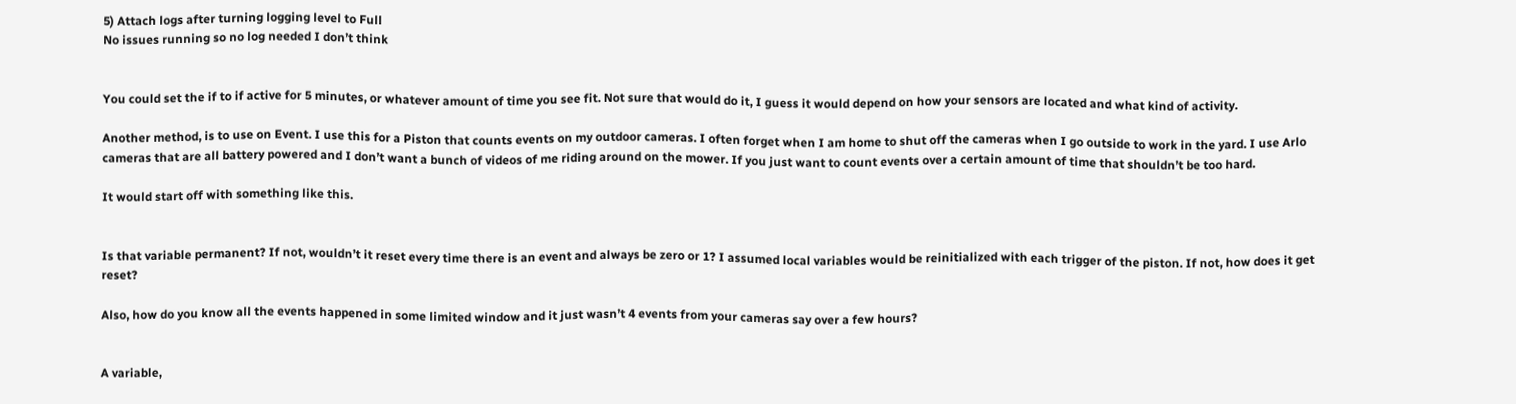5) Attach logs after turning logging level to Full
No issues running so no log needed I don’t think


You could set the if to if active for 5 minutes, or whatever amount of time you see fit. Not sure that would do it, I guess it would depend on how your sensors are located and what kind of activity.

Another method, is to use on Event. I use this for a Piston that counts events on my outdoor cameras. I often forget when I am home to shut off the cameras when I go outside to work in the yard. I use Arlo cameras that are all battery powered and I don’t want a bunch of videos of me riding around on the mower. If you just want to count events over a certain amount of time that shouldn’t be too hard.

It would start off with something like this.


Is that variable permanent? If not, wouldn’t it reset every time there is an event and always be zero or 1? I assumed local variables would be reinitialized with each trigger of the piston. If not, how does it get reset?

Also, how do you know all the events happened in some limited window and it just wasn’t 4 events from your cameras say over a few hours?


A variable,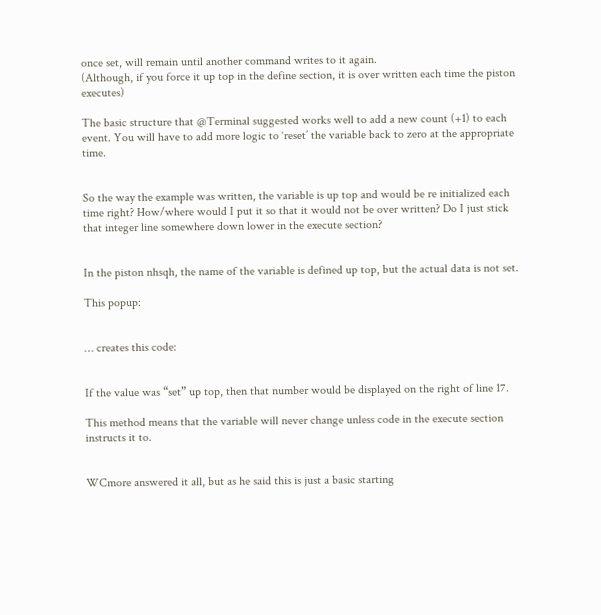once set, will remain until another command writes to it again.
(Although, if you force it up top in the define section, it is over written each time the piston executes)

The basic structure that @Terminal suggested works well to add a new count (+1) to each event. You will have to add more logic to ‘reset’ the variable back to zero at the appropriate time.


So the way the example was written, the variable is up top and would be re initialized each time right? How/where would I put it so that it would not be over written? Do I just stick that integer line somewhere down lower in the execute section?


In the piston nhsqh, the name of the variable is defined up top, but the actual data is not set.

This popup:


… creates this code:


If the value was “set” up top, then that number would be displayed on the right of line 17.

This method means that the variable will never change unless code in the execute section instructs it to.


WCmore answered it all, but as he said this is just a basic starting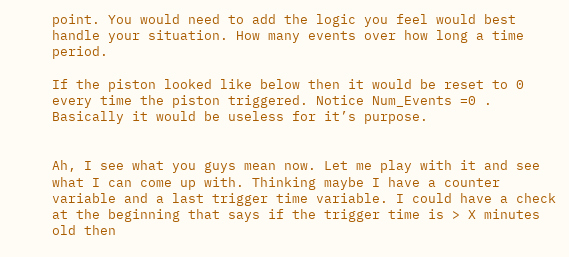point. You would need to add the logic you feel would best handle your situation. How many events over how long a time period.

If the piston looked like below then it would be reset to 0 every time the piston triggered. Notice Num_Events =0 . Basically it would be useless for it’s purpose.


Ah, I see what you guys mean now. Let me play with it and see what I can come up with. Thinking maybe I have a counter variable and a last trigger time variable. I could have a check at the beginning that says if the trigger time is > X minutes old then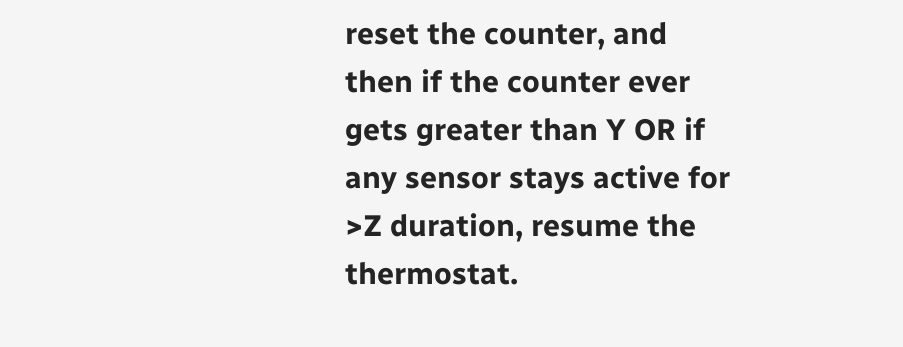reset the counter, and then if the counter ever gets greater than Y OR if any sensor stays active for >Z duration, resume the thermostat.